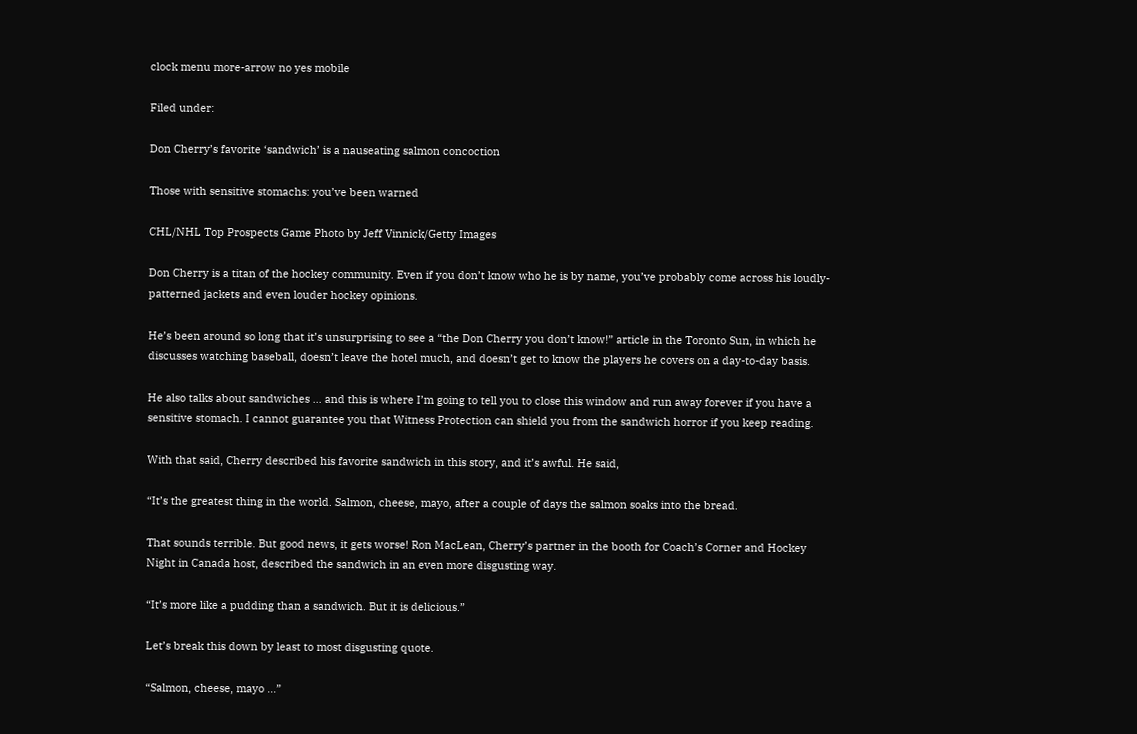clock menu more-arrow no yes mobile

Filed under:

Don Cherry’s favorite ‘sandwich’ is a nauseating salmon concoction

Those with sensitive stomachs: you’ve been warned

CHL/NHL Top Prospects Game Photo by Jeff Vinnick/Getty Images

Don Cherry is a titan of the hockey community. Even if you don’t know who he is by name, you’ve probably come across his loudly-patterned jackets and even louder hockey opinions.

He’s been around so long that it’s unsurprising to see a “the Don Cherry you don’t know!” article in the Toronto Sun, in which he discusses watching baseball, doesn’t leave the hotel much, and doesn’t get to know the players he covers on a day-to-day basis.

He also talks about sandwiches ... and this is where I’m going to tell you to close this window and run away forever if you have a sensitive stomach. I cannot guarantee you that Witness Protection can shield you from the sandwich horror if you keep reading.

With that said, Cherry described his favorite sandwich in this story, and it’s awful. He said,

“It’s the greatest thing in the world. Salmon, cheese, mayo, after a couple of days the salmon soaks into the bread.

That sounds terrible. But good news, it gets worse! Ron MacLean, Cherry’s partner in the booth for Coach’s Corner and Hockey Night in Canada host, described the sandwich in an even more disgusting way.

“It’s more like a pudding than a sandwich. But it is delicious.”

Let’s break this down by least to most disgusting quote.

“Salmon, cheese, mayo ...”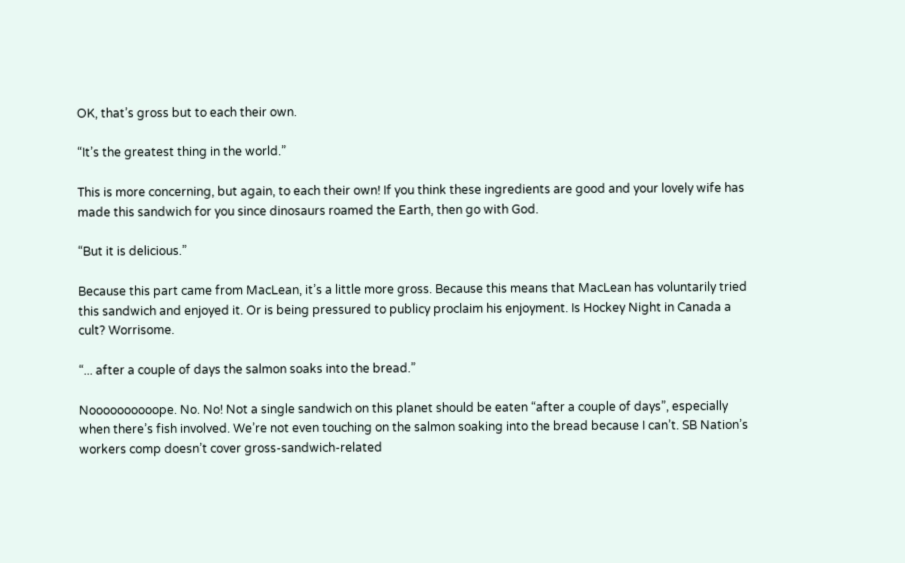OK, that’s gross but to each their own.

“It’s the greatest thing in the world.”

This is more concerning, but again, to each their own! If you think these ingredients are good and your lovely wife has made this sandwich for you since dinosaurs roamed the Earth, then go with God.

“But it is delicious.”

Because this part came from MacLean, it’s a little more gross. Because this means that MacLean has voluntarily tried this sandwich and enjoyed it. Or is being pressured to publicy proclaim his enjoyment. Is Hockey Night in Canada a cult? Worrisome.

“... after a couple of days the salmon soaks into the bread.”

Noooooooooope. No. No! Not a single sandwich on this planet should be eaten “after a couple of days”, especially when there’s fish involved. We’re not even touching on the salmon soaking into the bread because I can’t. SB Nation’s workers comp doesn’t cover gross-sandwich-related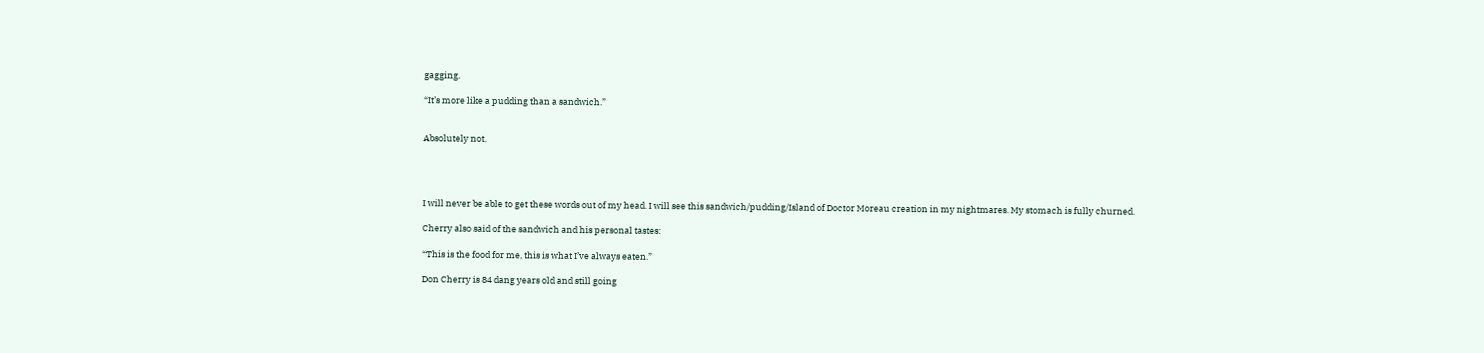gagging.

“It’s more like a pudding than a sandwich.”


Absolutely not.




I will never be able to get these words out of my head. I will see this sandwich/pudding/Island of Doctor Moreau creation in my nightmares. My stomach is fully churned.

Cherry also said of the sandwich and his personal tastes:

“This is the food for me, this is what I’ve always eaten.”

Don Cherry is 84 dang years old and still going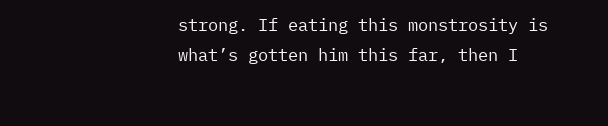strong. If eating this monstrosity is what’s gotten him this far, then I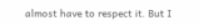almost have to respect it. But I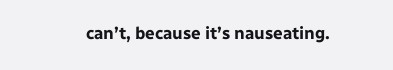can’t, because it’s nauseating.